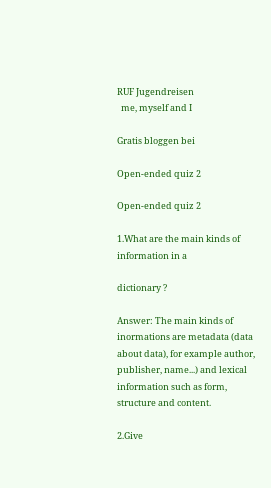RUF Jugendreisen
  me, myself and I

Gratis bloggen bei

Open-ended quiz 2

Open-ended quiz 2

1.What are the main kinds of information in a

dictionary ?

Answer: The main kinds of inormations are metadata (data about data), for example author, publisher, name...) and lexical information such as form, structure and content.

2.Give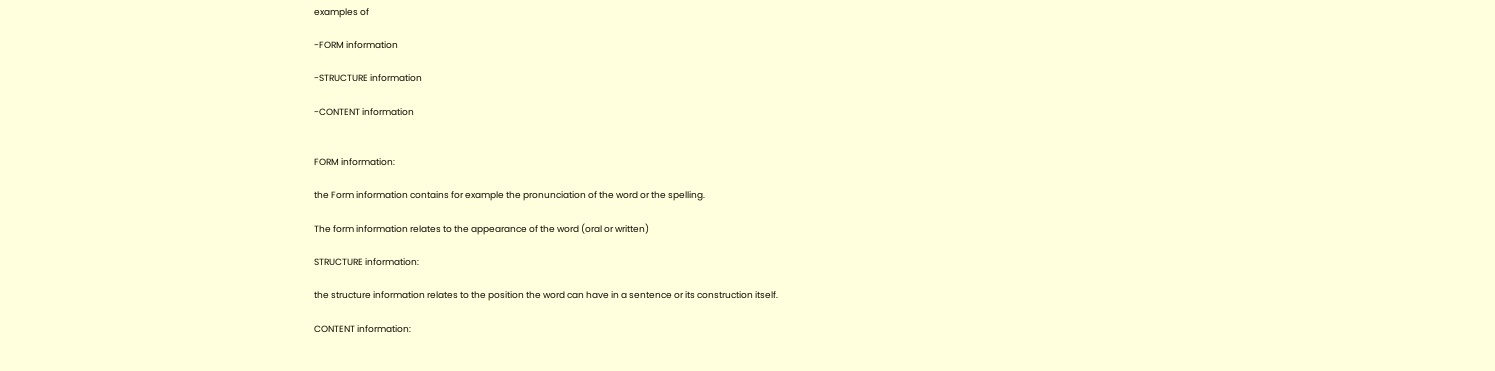examples of

-FORM information

-STRUCTURE information

-CONTENT information


FORM information:

the Form information contains for example the pronunciation of the word or the spelling.

The form information relates to the appearance of the word (oral or written)

STRUCTURE information:

the structure information relates to the position the word can have in a sentence or its construction itself.

CONTENT information: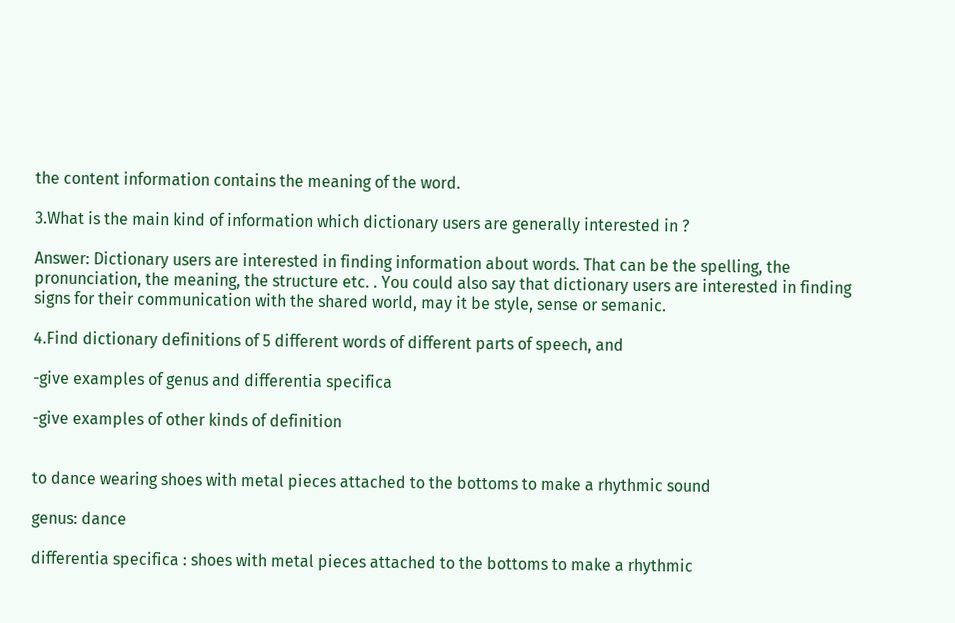the content information contains the meaning of the word.

3.What is the main kind of information which dictionary users are generally interested in ?

Answer: Dictionary users are interested in finding information about words. That can be the spelling, the pronunciation, the meaning, the structure etc. . You could also say that dictionary users are interested in finding signs for their communication with the shared world, may it be style, sense or semanic.

4.Find dictionary definitions of 5 different words of different parts of speech, and

-give examples of genus and differentia specifica

-give examples of other kinds of definition


to dance wearing shoes with metal pieces attached to the bottoms to make a rhythmic sound

genus: dance

differentia specifica : shoes with metal pieces attached to the bottoms to make a rhythmic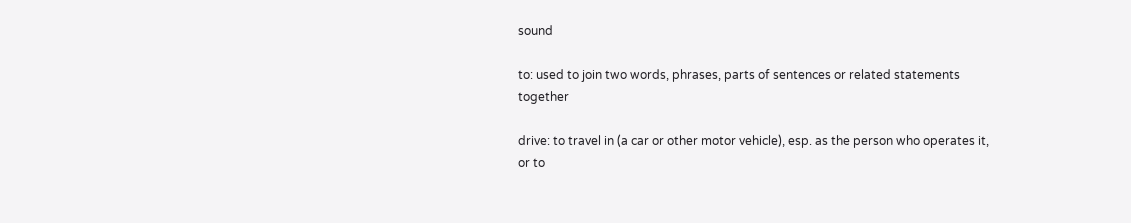sound

to: used to join two words, phrases, parts of sentences or related statements together

drive: to travel in (a car or other motor vehicle), esp. as the person who operates it, or to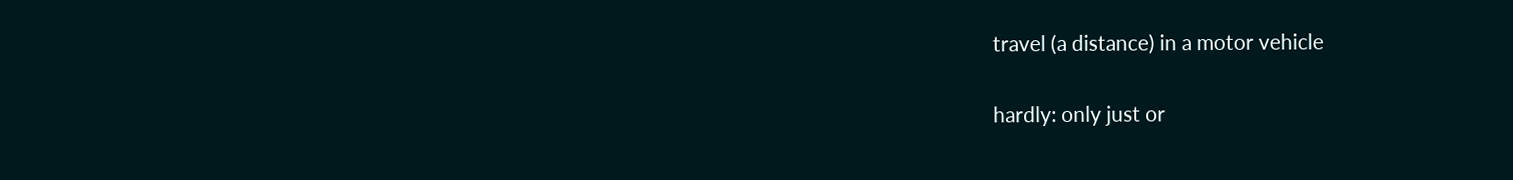travel (a distance) in a motor vehicle

hardly: only just or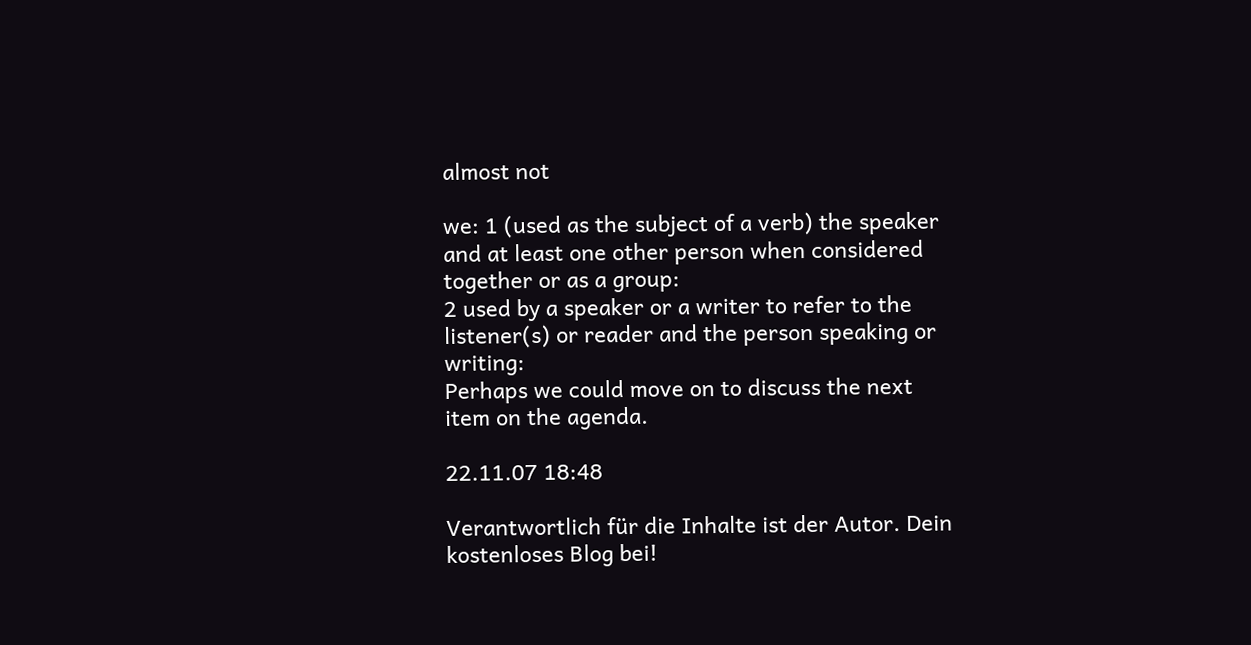almost not

we: 1 (used as the subject of a verb) the speaker and at least one other person when considered together or as a group:
2 used by a speaker or a writer to refer to the listener(s) or reader and the person speaking or writing:
Perhaps we could move on to discuss the next item on the agenda.

22.11.07 18:48

Verantwortlich für die Inhalte ist der Autor. Dein kostenloses Blog bei!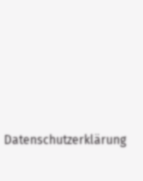Datenschutzerklärung